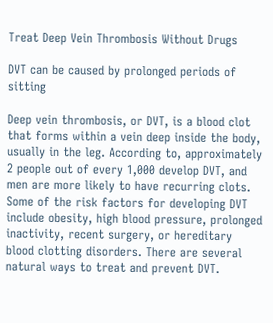Treat Deep Vein Thrombosis Without Drugs

DVT can be caused by prolonged periods of sitting

Deep vein thrombosis, or DVT, is a blood clot that forms within a vein deep inside the body, usually in the leg. According to, approximately 2 people out of every 1,000 develop DVT, and men are more likely to have recurring clots. Some of the risk factors for developing DVT include obesity, high blood pressure, prolonged inactivity, recent surgery, or hereditary blood clotting disorders. There are several natural ways to treat and prevent DVT.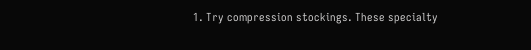1. Try compression stockings. These specialty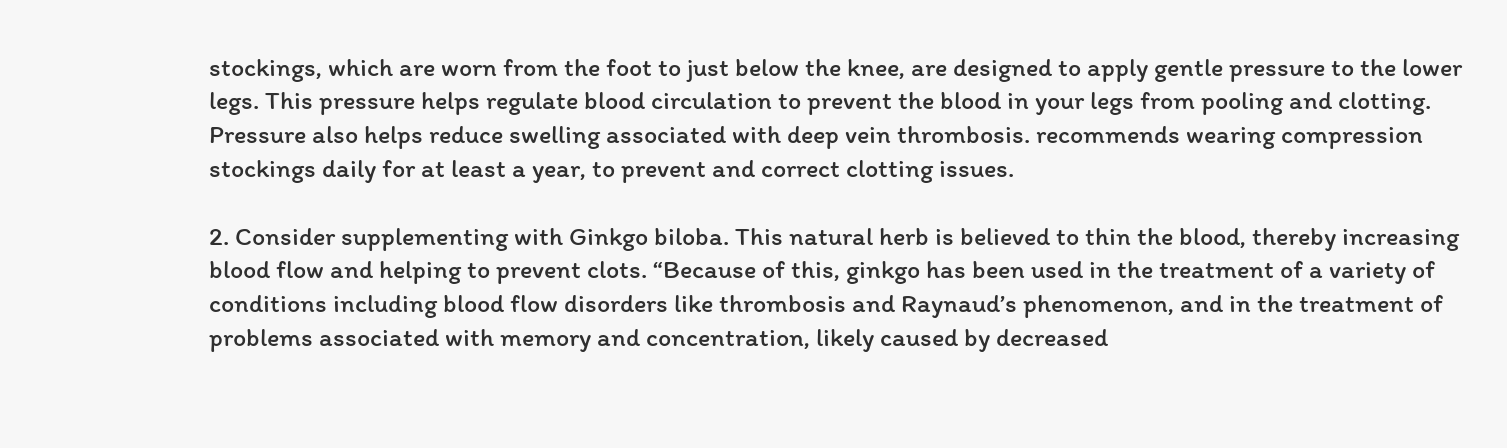stockings, which are worn from the foot to just below the knee, are designed to apply gentle pressure to the lower legs. This pressure helps regulate blood circulation to prevent the blood in your legs from pooling and clotting. Pressure also helps reduce swelling associated with deep vein thrombosis. recommends wearing compression stockings daily for at least a year, to prevent and correct clotting issues.

2. Consider supplementing with Ginkgo biloba. This natural herb is believed to thin the blood, thereby increasing blood flow and helping to prevent clots. “Because of this, ginkgo has been used in the treatment of a variety of conditions including blood flow disorders like thrombosis and Raynaud’s phenomenon, and in the treatment of problems associated with memory and concentration, likely caused by decreased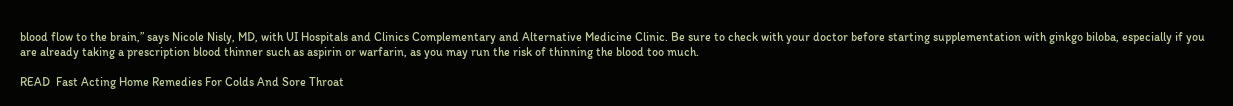blood flow to the brain,” says Nicole Nisly, MD, with UI Hospitals and Clinics Complementary and Alternative Medicine Clinic. Be sure to check with your doctor before starting supplementation with ginkgo biloba, especially if you are already taking a prescription blood thinner such as aspirin or warfarin, as you may run the risk of thinning the blood too much.

READ  Fast Acting Home Remedies For Colds And Sore Throat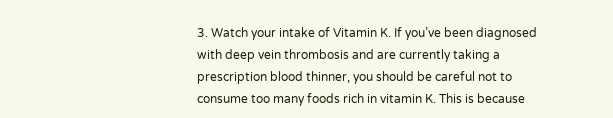3. Watch your intake of Vitamin K. If you’ve been diagnosed with deep vein thrombosis and are currently taking a prescription blood thinner, you should be careful not to consume too many foods rich in vitamin K. This is because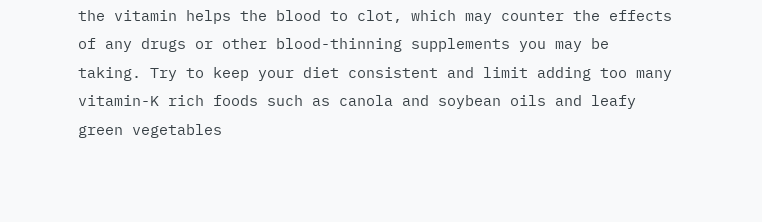the vitamin helps the blood to clot, which may counter the effects of any drugs or other blood-thinning supplements you may be taking. Try to keep your diet consistent and limit adding too many vitamin-K rich foods such as canola and soybean oils and leafy green vegetables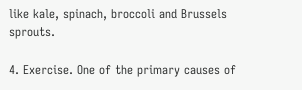like kale, spinach, broccoli and Brussels sprouts.

4. Exercise. One of the primary causes of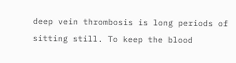deep vein thrombosis is long periods of sitting still. To keep the blood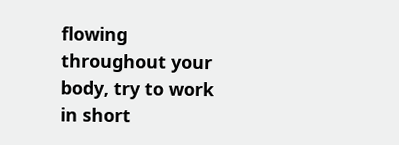flowing throughout your body, try to work in short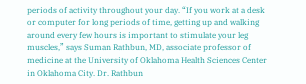periods of activity throughout your day. “If you work at a desk or computer for long periods of time, getting up and walking around every few hours is important to stimulate your leg muscles,” says Suman Rathbun, MD, associate professor of medicine at the University of Oklahoma Health Sciences Center in Oklahoma City. Dr. Rathbun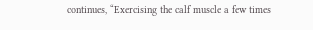continues, “Exercising the calf muscle a few times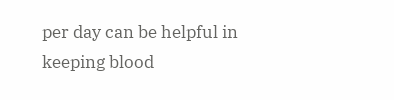per day can be helpful in keeping blood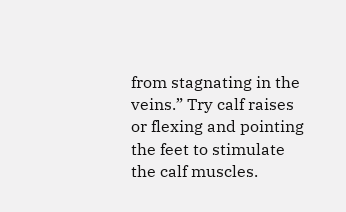from stagnating in the veins.” Try calf raises or flexing and pointing the feet to stimulate the calf muscles.